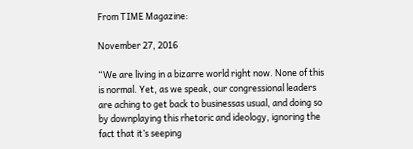From TIME Magazine:

November 27, 2016

“We are living in a bizarre world right now. None of this is normal. Yet, as we speak, our congressional leaders are aching to get back to businessas usual, and doing so by downplaying this rhetoric and ideology, ignoring the fact that it’s seeping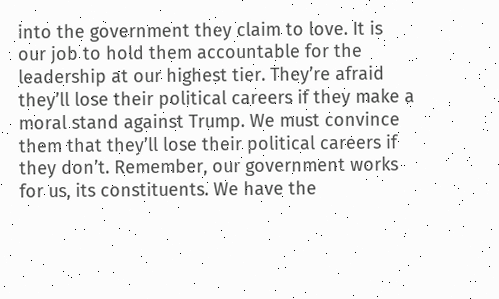into the government they claim to love. It is our job to hold them accountable for the leadership at our highest tier. They’re afraid they’ll lose their political careers if they make a moral stand against Trump. We must convince them that they’ll lose their political careers if they don’t. Remember, our government works for us, its constituents. We have the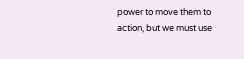power to move them to action, but we must use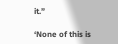it.”

‘None of this is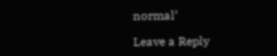normal’

Leave a Reply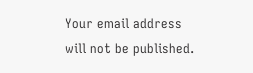Your email address will not be published.